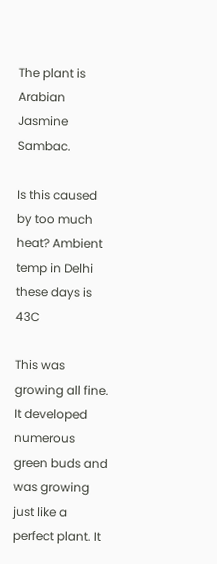The plant is Arabian Jasmine Sambac.

Is this caused by too much heat? Ambient temp in Delhi these days is 43C

This was growing all fine. It developed numerous green buds and was growing just like a perfect plant. It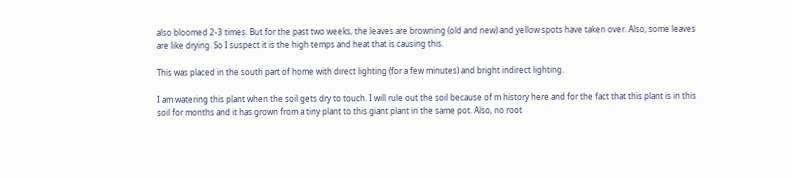also bloomed 2-3 times. But for the past two weeks, the leaves are browning (old and new) and yellow spots have taken over. Also, some leaves are like drying. So I suspect it is the high temps and heat that is causing this.

This was placed in the south part of home with direct lighting (for a few minutes) and bright indirect lighting.

I am watering this plant when the soil gets dry to touch. I will rule out the soil because of m history here and for the fact that this plant is in this soil for months and it has grown from a tiny plant to this giant plant in the same pot. Also, no root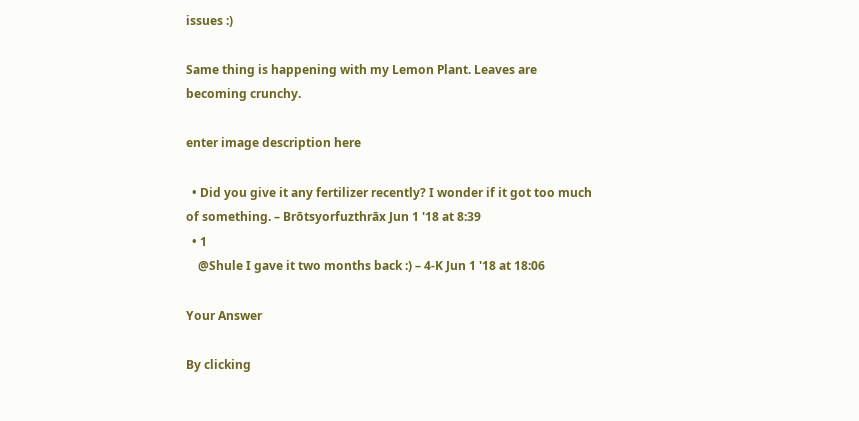issues :)

Same thing is happening with my Lemon Plant. Leaves are becoming crunchy.

enter image description here

  • Did you give it any fertilizer recently? I wonder if it got too much of something. – Brōtsyorfuzthrāx Jun 1 '18 at 8:39
  • 1
    @Shule I gave it two months back :) – 4-K Jun 1 '18 at 18:06

Your Answer

By clicking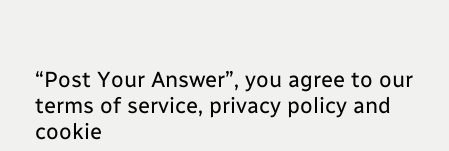“Post Your Answer”, you agree to our terms of service, privacy policy and cookie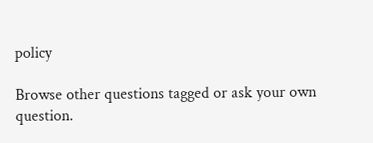policy

Browse other questions tagged or ask your own question.